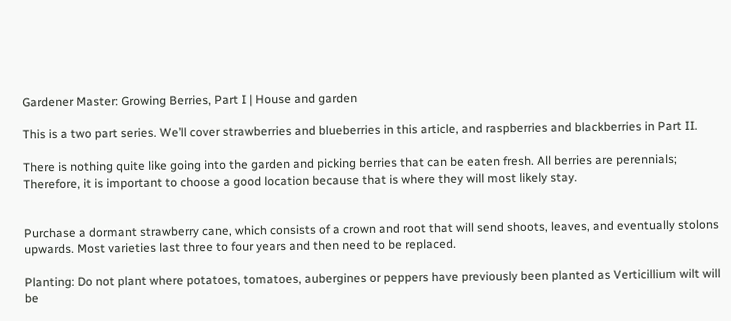Gardener Master: Growing Berries, Part I | House and garden

This is a two part series. We’ll cover strawberries and blueberries in this article, and raspberries and blackberries in Part II.

There is nothing quite like going into the garden and picking berries that can be eaten fresh. All berries are perennials; Therefore, it is important to choose a good location because that is where they will most likely stay.


Purchase a dormant strawberry cane, which consists of a crown and root that will send shoots, leaves, and eventually stolons upwards. Most varieties last three to four years and then need to be replaced.

Planting: Do not plant where potatoes, tomatoes, aubergines or peppers have previously been planted as Verticillium wilt will be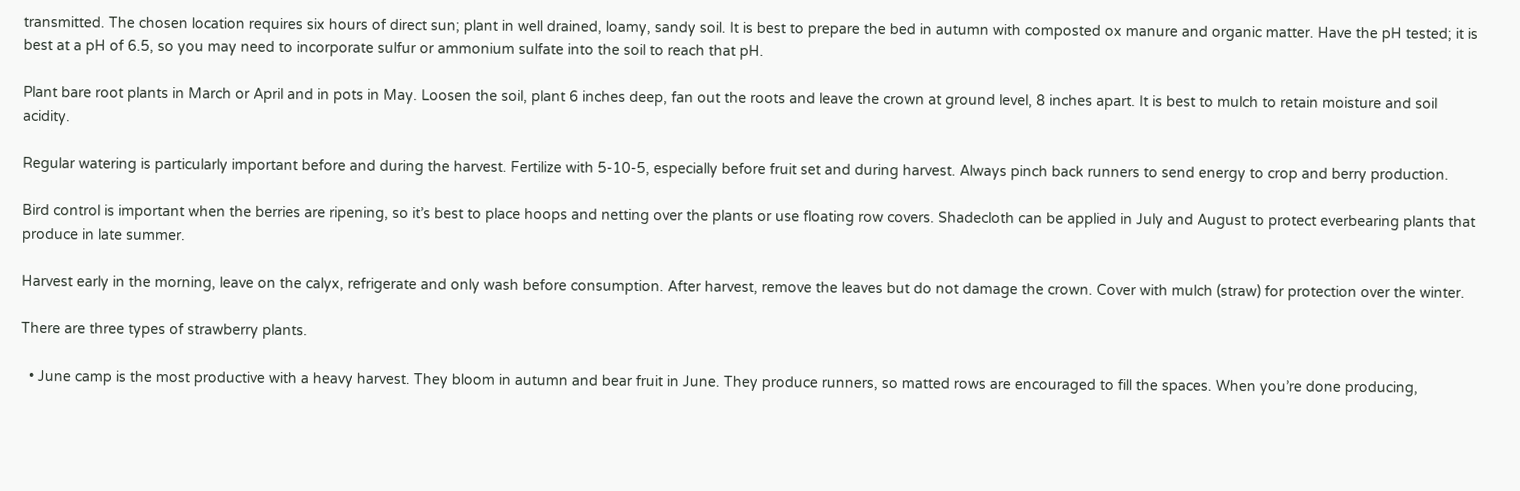transmitted. The chosen location requires six hours of direct sun; plant in well drained, loamy, sandy soil. It is best to prepare the bed in autumn with composted ox manure and organic matter. Have the pH tested; it is best at a pH of 6.5, so you may need to incorporate sulfur or ammonium sulfate into the soil to reach that pH.

Plant bare root plants in March or April and in pots in May. Loosen the soil, plant 6 inches deep, fan out the roots and leave the crown at ground level, 8 inches apart. It is best to mulch to retain moisture and soil acidity.

Regular watering is particularly important before and during the harvest. Fertilize with 5-10-5, especially before fruit set and during harvest. Always pinch back runners to send energy to crop and berry production.

Bird control is important when the berries are ripening, so it’s best to place hoops and netting over the plants or use floating row covers. Shadecloth can be applied in July and August to protect everbearing plants that produce in late summer.

Harvest early in the morning, leave on the calyx, refrigerate and only wash before consumption. After harvest, remove the leaves but do not damage the crown. Cover with mulch (straw) for protection over the winter.

There are three types of strawberry plants.

  • June camp is the most productive with a heavy harvest. They bloom in autumn and bear fruit in June. They produce runners, so matted rows are encouraged to fill the spaces. When you’re done producing,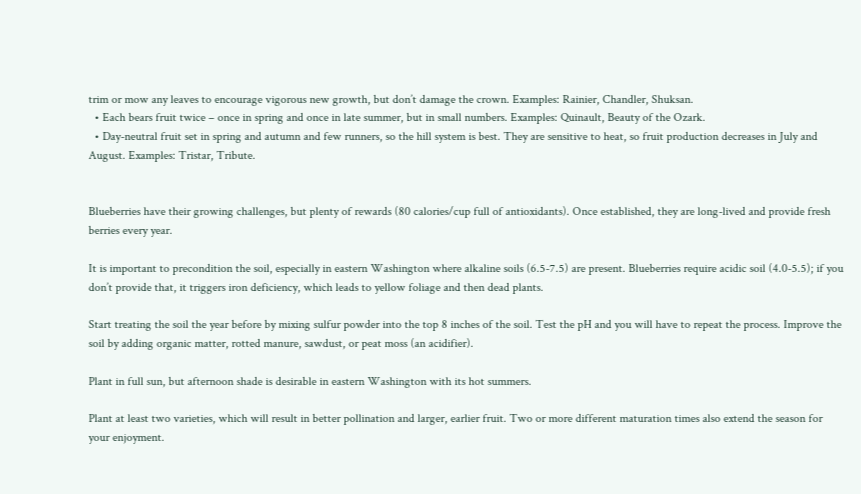trim or mow any leaves to encourage vigorous new growth, but don’t damage the crown. Examples: Rainier, Chandler, Shuksan.
  • Each bears fruit twice – once in spring and once in late summer, but in small numbers. Examples: Quinault, Beauty of the Ozark.
  • Day-neutral fruit set in spring and autumn and few runners, so the hill system is best. They are sensitive to heat, so fruit production decreases in July and August. Examples: Tristar, Tribute.


Blueberries have their growing challenges, but plenty of rewards (80 calories/cup full of antioxidants). Once established, they are long-lived and provide fresh berries every year.

It is important to precondition the soil, especially in eastern Washington where alkaline soils (6.5-7.5) are present. Blueberries require acidic soil (4.0-5.5); if you don’t provide that, it triggers iron deficiency, which leads to yellow foliage and then dead plants.

Start treating the soil the year before by mixing sulfur powder into the top 8 inches of the soil. Test the pH and you will have to repeat the process. Improve the soil by adding organic matter, rotted manure, sawdust, or peat moss (an acidifier).

Plant in full sun, but afternoon shade is desirable in eastern Washington with its hot summers.

Plant at least two varieties, which will result in better pollination and larger, earlier fruit. Two or more different maturation times also extend the season for your enjoyment.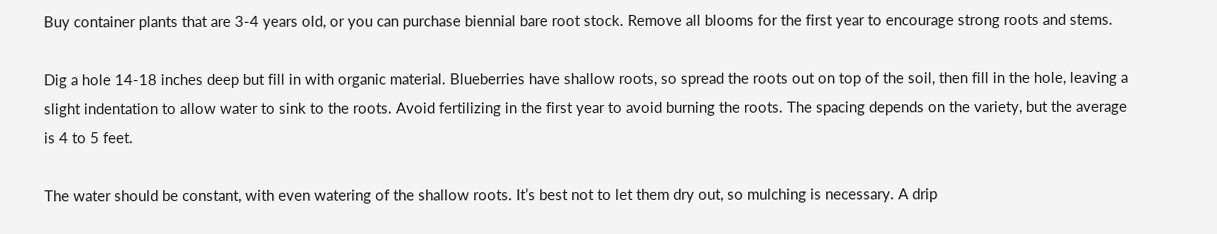Buy container plants that are 3-4 years old, or you can purchase biennial bare root stock. Remove all blooms for the first year to encourage strong roots and stems.

Dig a hole 14-18 inches deep but fill in with organic material. Blueberries have shallow roots, so spread the roots out on top of the soil, then fill in the hole, leaving a slight indentation to allow water to sink to the roots. Avoid fertilizing in the first year to avoid burning the roots. The spacing depends on the variety, but the average is 4 to 5 feet.

The water should be constant, with even watering of the shallow roots. It’s best not to let them dry out, so mulching is necessary. A drip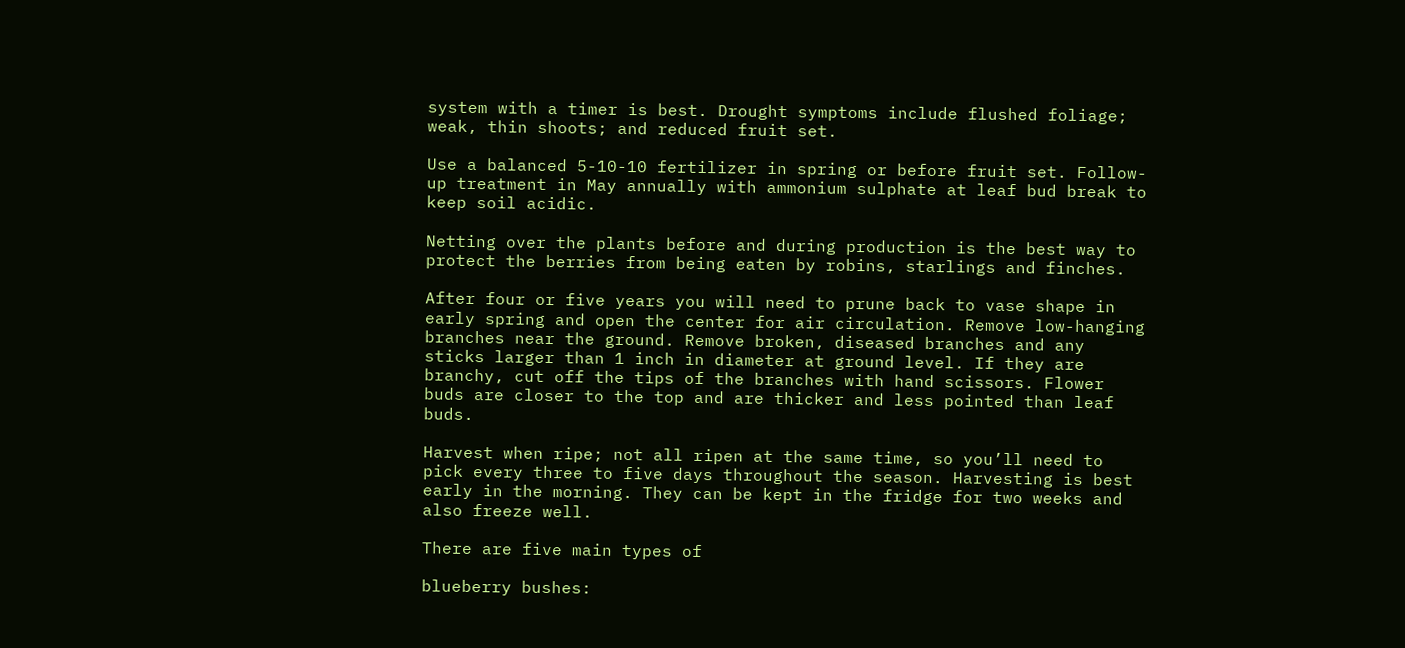system with a timer is best. Drought symptoms include flushed foliage; weak, thin shoots; and reduced fruit set.

Use a balanced 5-10-10 fertilizer in spring or before fruit set. Follow-up treatment in May annually with ammonium sulphate at leaf bud break to keep soil acidic.

Netting over the plants before and during production is the best way to protect the berries from being eaten by robins, starlings and finches.

After four or five years you will need to prune back to vase shape in early spring and open the center for air circulation. Remove low-hanging branches near the ground. Remove broken, diseased branches and any sticks larger than 1 inch in diameter at ground level. If they are branchy, cut off the tips of the branches with hand scissors. Flower buds are closer to the top and are thicker and less pointed than leaf buds.

Harvest when ripe; not all ripen at the same time, so you’ll need to pick every three to five days throughout the season. Harvesting is best early in the morning. They can be kept in the fridge for two weeks and also freeze well.

There are five main types of

blueberry bushes: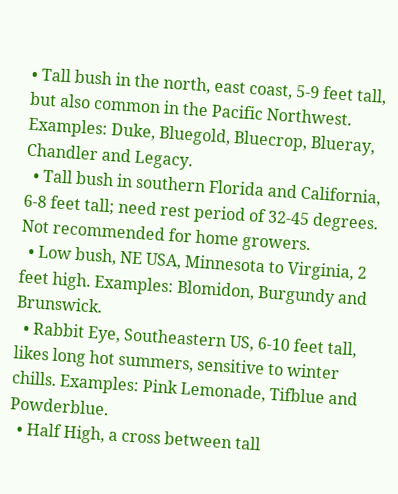• Tall bush in the north, east coast, 5-9 feet tall, but also common in the Pacific Northwest. Examples: Duke, Bluegold, Bluecrop, Blueray, Chandler and Legacy.
  • Tall bush in southern Florida and California, 6-8 feet tall; need rest period of 32-45 degrees. Not recommended for home growers.
  • Low bush, NE USA, Minnesota to Virginia, 2 feet high. Examples: Blomidon, Burgundy and Brunswick.
  • Rabbit Eye, Southeastern US, 6-10 feet tall, likes long hot summers, sensitive to winter chills. Examples: Pink Lemonade, Tifblue and Powderblue.
  • Half High, a cross between tall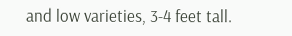and low varieties, 3-4 feet tall.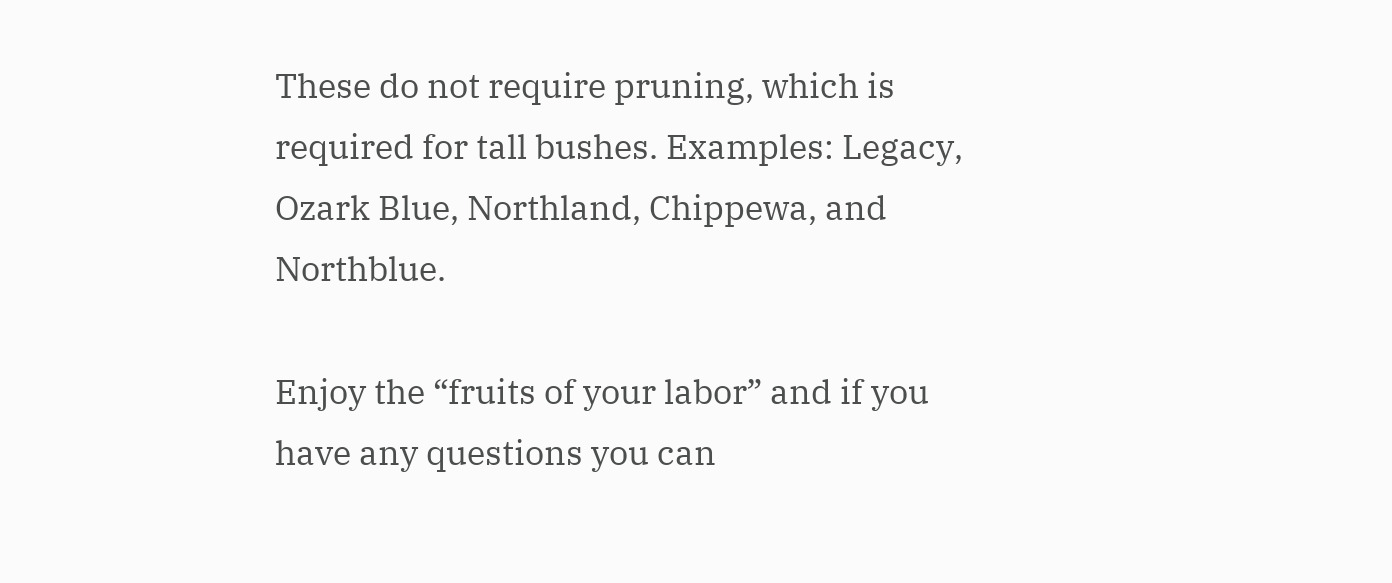These do not require pruning, which is required for tall bushes. Examples: Legacy, Ozark Blue, Northland, Chippewa, and Northblue.

Enjoy the “fruits of your labor” and if you have any questions you can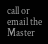call or email the Master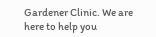Gardener Clinic. We are here to help you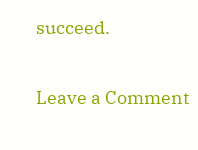succeed.


Leave a Comment